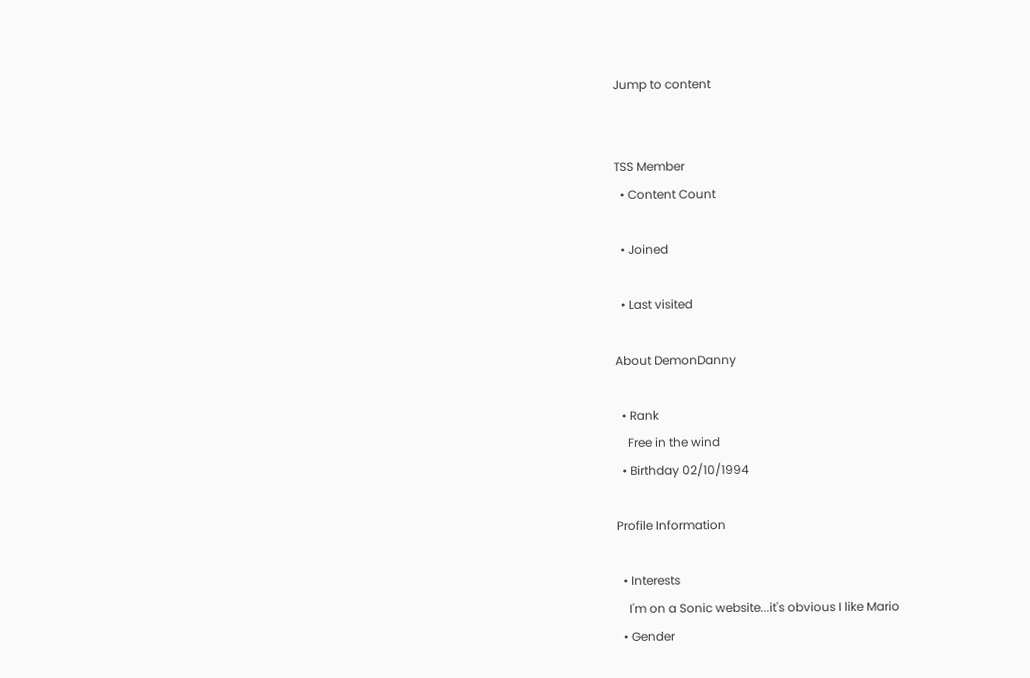Jump to content


TSS Member
  • Content Count

  • Joined

  • Last visited

About DemonDanny

  • Rank
    Free in the wind
  • Birthday 02/10/1994

Profile Information

  • Interests
    I'm on a Sonic website...it's obvious I like Mario
  • Gender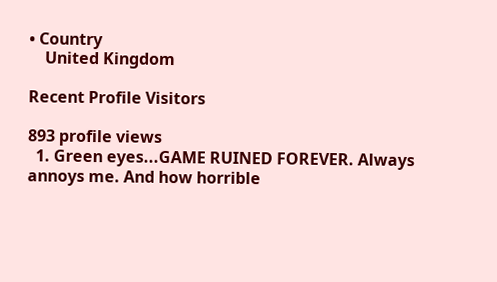• Country
    United Kingdom

Recent Profile Visitors

893 profile views
  1. Green eyes...GAME RUINED FOREVER. Always annoys me. And how horrible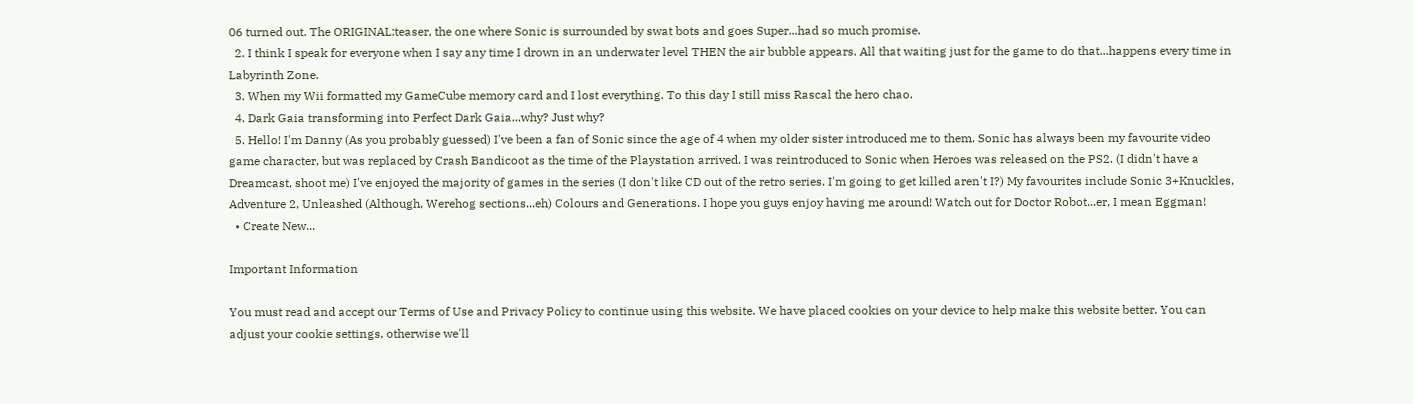06 turned out. The ORIGINAL:teaser, the one where Sonic is surrounded by swat bots and goes Super...had so much promise.
  2. I think I speak for everyone when I say any time I drown in an underwater level THEN the air bubble appears. All that waiting just for the game to do that...happens every time in Labyrinth Zone.
  3. When my Wii formatted my GameCube memory card and I lost everything. To this day I still miss Rascal the hero chao.
  4. Dark Gaia transforming into Perfect Dark Gaia...why? Just why?
  5. Hello! I'm Danny (As you probably guessed) I've been a fan of Sonic since the age of 4 when my older sister introduced me to them. Sonic has always been my favourite video game character, but was replaced by Crash Bandicoot as the time of the Playstation arrived. I was reintroduced to Sonic when Heroes was released on the PS2. (I didn't have a Dreamcast, shoot me) I've enjoyed the majority of games in the series (I don't like CD out of the retro series. I'm going to get killed aren't I?) My favourites include Sonic 3+Knuckles, Adventure 2, Unleashed (Although, Werehog sections...eh) Colours and Generations. I hope you guys enjoy having me around! Watch out for Doctor Robot...er, I mean Eggman!
  • Create New...

Important Information

You must read and accept our Terms of Use and Privacy Policy to continue using this website. We have placed cookies on your device to help make this website better. You can adjust your cookie settings, otherwise we'll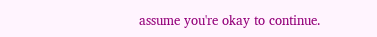assume you're okay to continue.